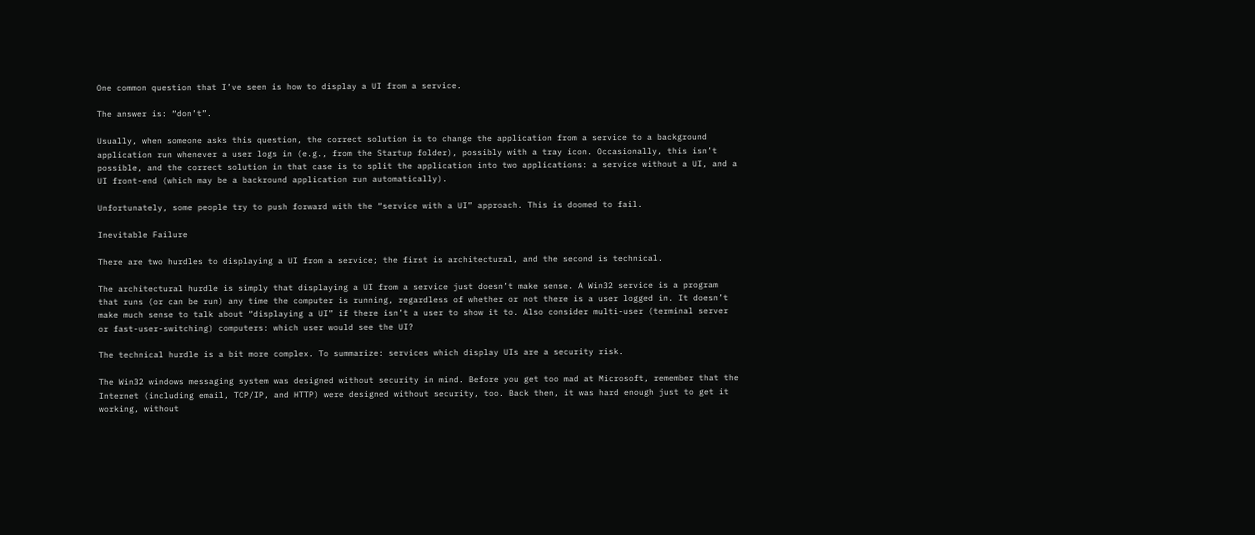One common question that I’ve seen is how to display a UI from a service.

The answer is: “don’t”.

Usually, when someone asks this question, the correct solution is to change the application from a service to a background application run whenever a user logs in (e.g., from the Startup folder), possibly with a tray icon. Occasionally, this isn’t possible, and the correct solution in that case is to split the application into two applications: a service without a UI, and a UI front-end (which may be a backround application run automatically).

Unfortunately, some people try to push forward with the “service with a UI” approach. This is doomed to fail.

Inevitable Failure

There are two hurdles to displaying a UI from a service; the first is architectural, and the second is technical.

The architectural hurdle is simply that displaying a UI from a service just doesn’t make sense. A Win32 service is a program that runs (or can be run) any time the computer is running, regardless of whether or not there is a user logged in. It doesn’t make much sense to talk about “displaying a UI” if there isn’t a user to show it to. Also consider multi-user (terminal server or fast-user-switching) computers: which user would see the UI?

The technical hurdle is a bit more complex. To summarize: services which display UIs are a security risk.

The Win32 windows messaging system was designed without security in mind. Before you get too mad at Microsoft, remember that the Internet (including email, TCP/IP, and HTTP) were designed without security, too. Back then, it was hard enough just to get it working, without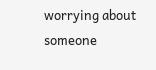worrying about someone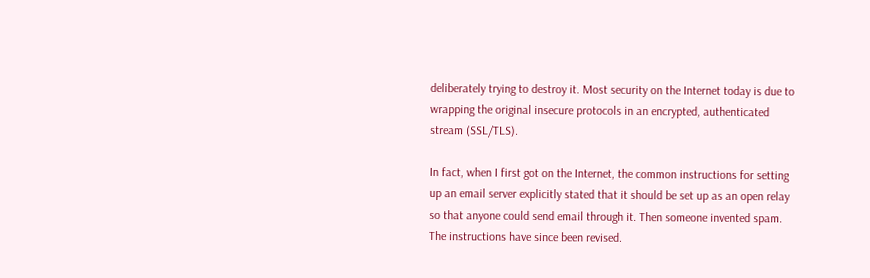deliberately trying to destroy it. Most security on the Internet today is due to wrapping the original insecure protocols in an encrypted, authenticated stream (SSL/TLS).

In fact, when I first got on the Internet, the common instructions for setting up an email server explicitly stated that it should be set up as an open relay so that anyone could send email through it. Then someone invented spam. The instructions have since been revised.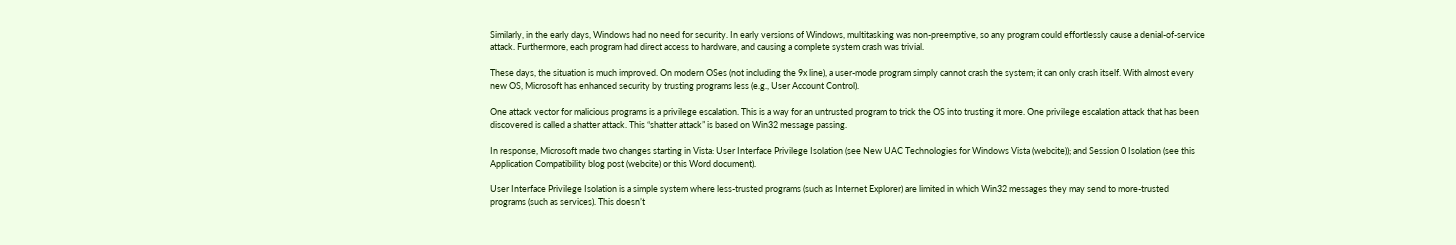Similarly, in the early days, Windows had no need for security. In early versions of Windows, multitasking was non-preemptive, so any program could effortlessly cause a denial-of-service attack. Furthermore, each program had direct access to hardware, and causing a complete system crash was trivial.

These days, the situation is much improved. On modern OSes (not including the 9x line), a user-mode program simply cannot crash the system; it can only crash itself. With almost every new OS, Microsoft has enhanced security by trusting programs less (e.g., User Account Control).

One attack vector for malicious programs is a privilege escalation. This is a way for an untrusted program to trick the OS into trusting it more. One privilege escalation attack that has been discovered is called a shatter attack. This “shatter attack” is based on Win32 message passing.

In response, Microsoft made two changes starting in Vista: User Interface Privilege Isolation (see New UAC Technologies for Windows Vista (webcite)); and Session 0 Isolation (see this Application Compatibility blog post (webcite) or this Word document).

User Interface Privilege Isolation is a simple system where less-trusted programs (such as Internet Explorer) are limited in which Win32 messages they may send to more-trusted programs (such as services). This doesn’t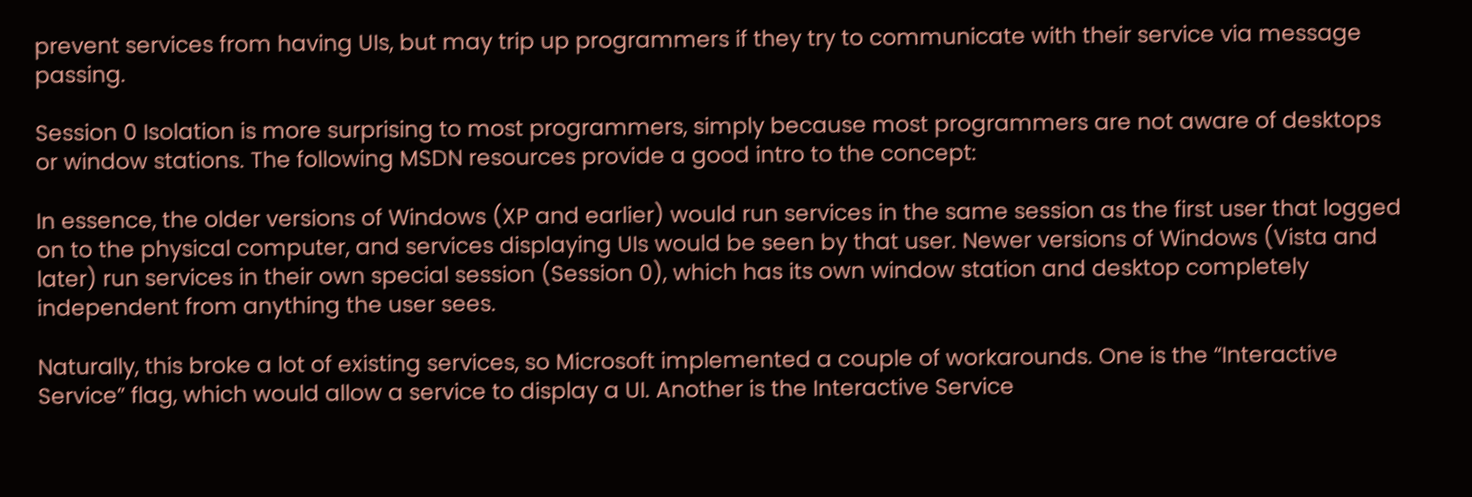prevent services from having UIs, but may trip up programmers if they try to communicate with their service via message passing.

Session 0 Isolation is more surprising to most programmers, simply because most programmers are not aware of desktops or window stations. The following MSDN resources provide a good intro to the concept:

In essence, the older versions of Windows (XP and earlier) would run services in the same session as the first user that logged on to the physical computer, and services displaying UIs would be seen by that user. Newer versions of Windows (Vista and later) run services in their own special session (Session 0), which has its own window station and desktop completely independent from anything the user sees.

Naturally, this broke a lot of existing services, so Microsoft implemented a couple of workarounds. One is the “Interactive Service” flag, which would allow a service to display a UI. Another is the Interactive Service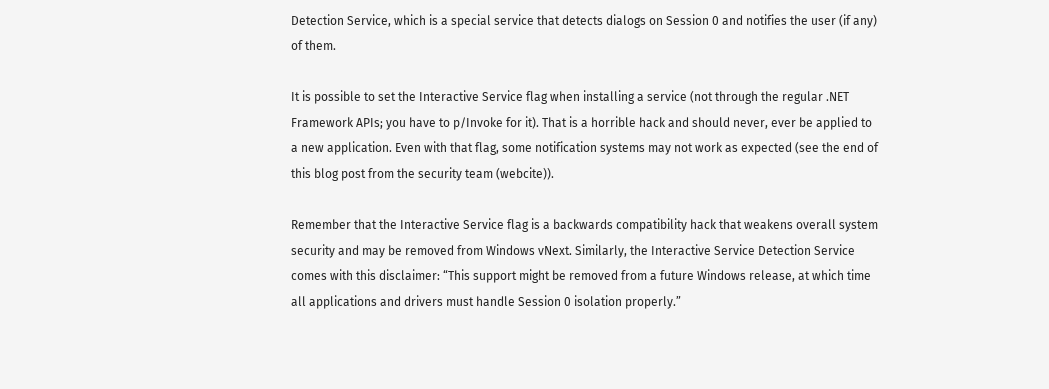Detection Service, which is a special service that detects dialogs on Session 0 and notifies the user (if any) of them.

It is possible to set the Interactive Service flag when installing a service (not through the regular .NET Framework APIs; you have to p/Invoke for it). That is a horrible hack and should never, ever be applied to a new application. Even with that flag, some notification systems may not work as expected (see the end of this blog post from the security team (webcite)).

Remember that the Interactive Service flag is a backwards compatibility hack that weakens overall system security and may be removed from Windows vNext. Similarly, the Interactive Service Detection Service comes with this disclaimer: “This support might be removed from a future Windows release, at which time all applications and drivers must handle Session 0 isolation properly.”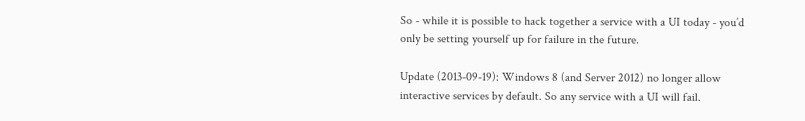So - while it is possible to hack together a service with a UI today - you’d only be setting yourself up for failure in the future.

Update (2013-09-19): Windows 8 (and Server 2012) no longer allow interactive services by default. So any service with a UI will fail.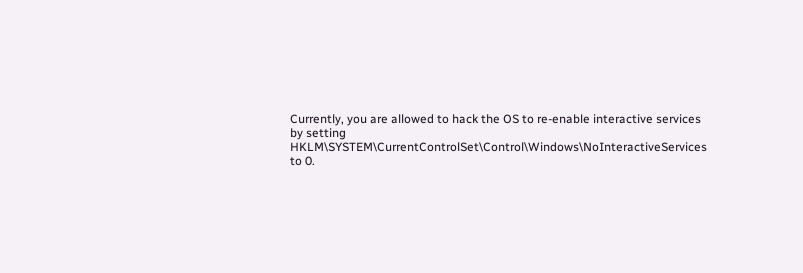Currently, you are allowed to hack the OS to re-enable interactive services by setting HKLM\SYSTEM\CurrentControlSet\Control\Windows\NoInteractiveServices to 0.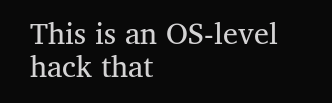This is an OS-level hack that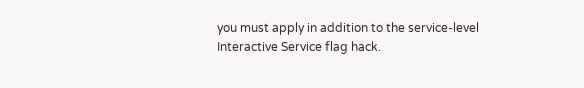you must apply in addition to the service-level Interactive Service flag hack.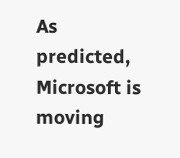As predicted, Microsoft is moving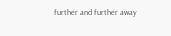further and further away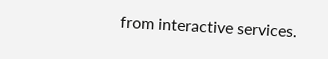from interactive services.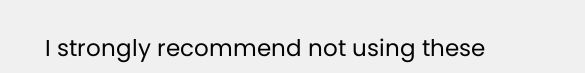I strongly recommend not using these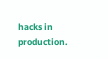hacks in production.